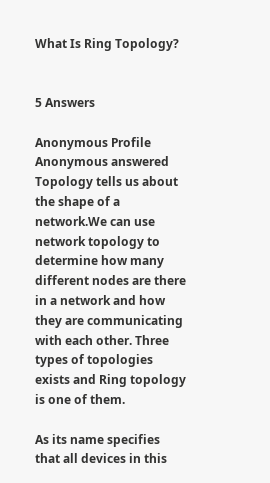What Is Ring Topology?


5 Answers

Anonymous Profile
Anonymous answered
Topology tells us about the shape of a network.We can use network topology to determine how many different nodes are there in a network and how they are communicating with each other. Three types of topologies exists and Ring topology is one of them.

As its name specifies that all devices in this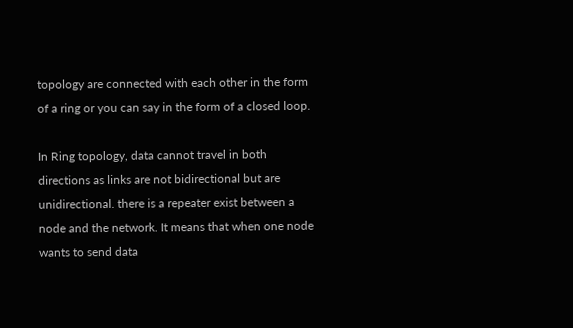topology are connected with each other in the form of a ring or you can say in the form of a closed loop.

In Ring topology, data cannot travel in both directions as links are not bidirectional but are unidirectional. there is a repeater exist between a node and the network. It means that when one node wants to send data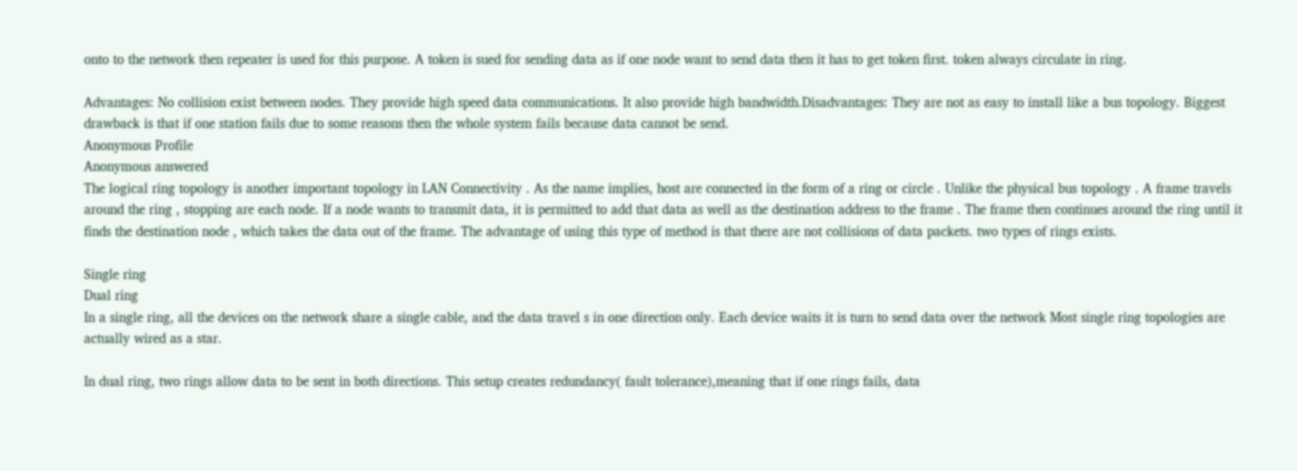onto to the network then repeater is used for this purpose. A token is sued for sending data as if one node want to send data then it has to get token first. token always circulate in ring.

Advantages: No collision exist between nodes. They provide high speed data communications. It also provide high bandwidth.Disadvantages: They are not as easy to install like a bus topology. Biggest drawback is that if one station fails due to some reasons then the whole system fails because data cannot be send.
Anonymous Profile
Anonymous answered
The logical ring topology is another important topology in LAN Connectivity . As the name implies, host are connected in the form of a ring or circle . Unlike the physical bus topology . A frame travels around the ring , stopping are each node. If a node wants to transmit data, it is permitted to add that data as well as the destination address to the frame . The frame then continues around the ring until it finds the destination node , which takes the data out of the frame. The advantage of using this type of method is that there are not collisions of data packets. two types of rings exists.

Single ring
Dual ring
In a single ring, all the devices on the network share a single cable, and the data travel s in one direction only. Each device waits it is turn to send data over the network Most single ring topologies are actually wired as a star.

In dual ring, two rings allow data to be sent in both directions. This setup creates redundancy( fault tolerance),meaning that if one rings fails, data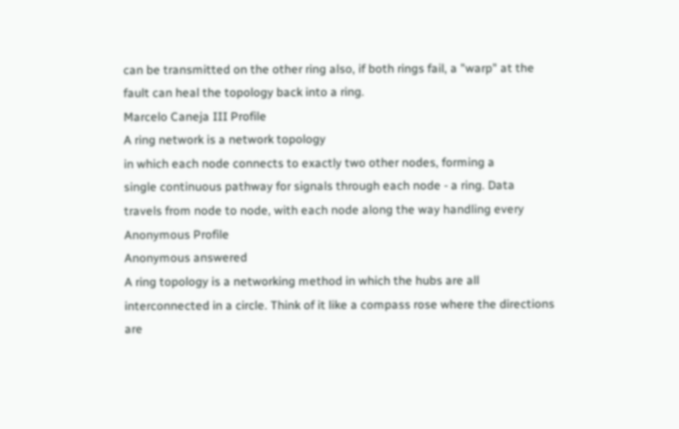can be transmitted on the other ring also, if both rings fail, a "warp" at the fault can heal the topology back into a ring.
Marcelo Caneja III Profile
A ring network is a network topology
in which each node connects to exactly two other nodes, forming a
single continuous pathway for signals through each node - a ring. Data
travels from node to node, with each node along the way handling every
Anonymous Profile
Anonymous answered
A ring topology is a networking method in which the hubs are all interconnected in a circle. Think of it like a compass rose where the directions are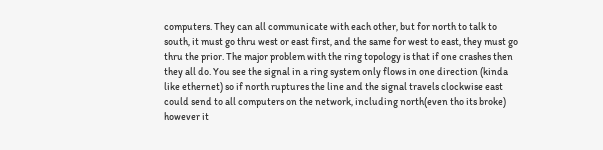computers. They can all communicate with each other, but for north to talk to south, it must go thru west or east first, and the same for west to east, they must go thru the prior. The major problem with the ring topology is that if one crashes then they all do. You see the signal in a ring system only flows in one direction (kinda like ethernet) so if north ruptures the line and the signal travels clockwise east could send to all computers on the network, including north(even tho its broke) however it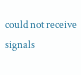could not receive signals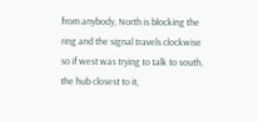from anybody, North is blocking the ring and the signal travels clockwise so if west was trying to talk to south, the hub closest to it,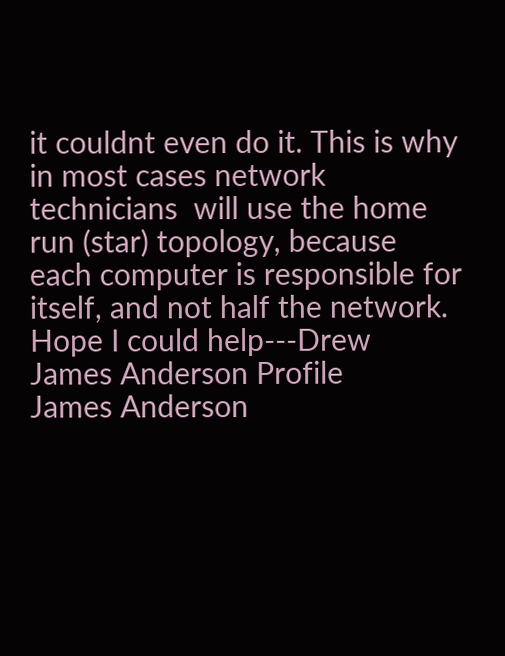it couldnt even do it. This is why in most cases network technicians  will use the home run (star) topology, because each computer is responsible for itself, and not half the network.
Hope I could help---Drew
James Anderson Profile
James Anderson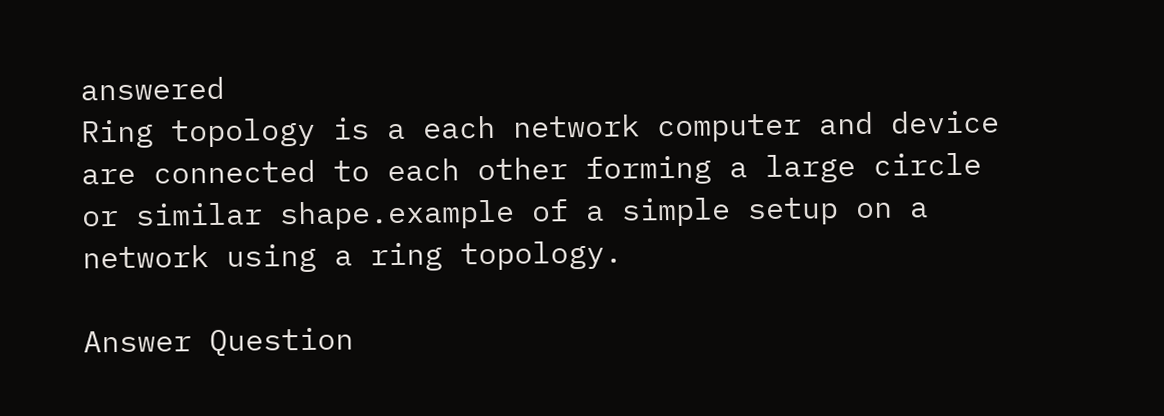answered
Ring topology is a each network computer and device are connected to each other forming a large circle or similar shape.example of a simple setup on a network using a ring topology.

Answer Question